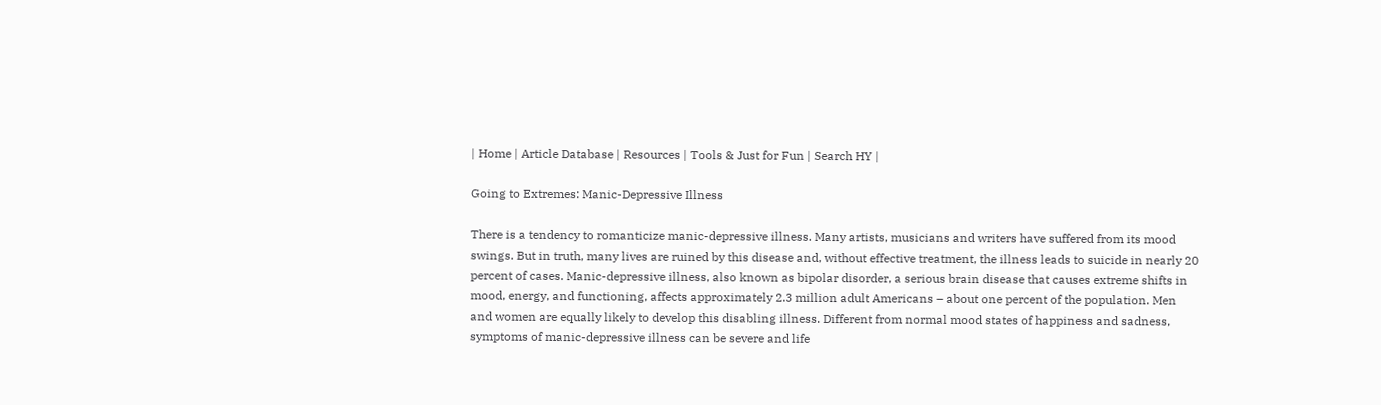| Home | Article Database | Resources | Tools & Just for Fun | Search HY |

Going to Extremes: Manic-Depressive Illness

There is a tendency to romanticize manic-depressive illness. Many artists, musicians and writers have suffered from its mood swings. But in truth, many lives are ruined by this disease and, without effective treatment, the illness leads to suicide in nearly 20 percent of cases. Manic-depressive illness, also known as bipolar disorder, a serious brain disease that causes extreme shifts in mood, energy, and functioning, affects approximately 2.3 million adult Americans – about one percent of the population. Men and women are equally likely to develop this disabling illness. Different from normal mood states of happiness and sadness, symptoms of manic-depressive illness can be severe and life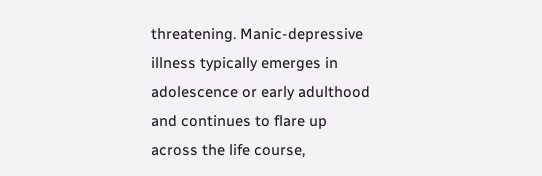threatening. Manic-depressive illness typically emerges in adolescence or early adulthood and continues to flare up across the life course,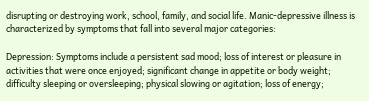disrupting or destroying work, school, family, and social life. Manic-depressive illness is characterized by symptoms that fall into several major categories:

Depression: Symptoms include a persistent sad mood; loss of interest or pleasure in activities that were once enjoyed; significant change in appetite or body weight; difficulty sleeping or oversleeping; physical slowing or agitation; loss of energy;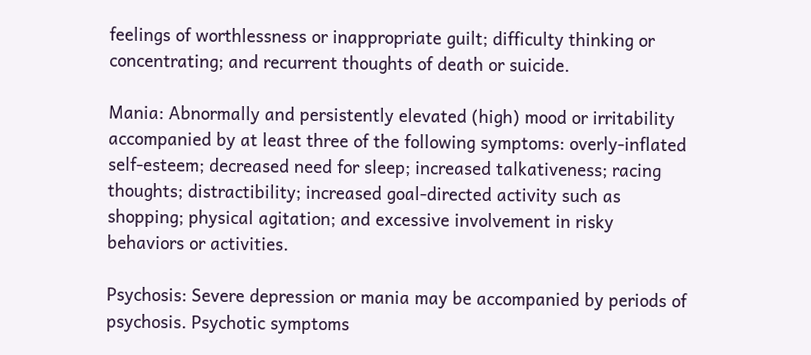feelings of worthlessness or inappropriate guilt; difficulty thinking or concentrating; and recurrent thoughts of death or suicide.

Mania: Abnormally and persistently elevated (high) mood or irritability accompanied by at least three of the following symptoms: overly-inflated self-esteem; decreased need for sleep; increased talkativeness; racing thoughts; distractibility; increased goal-directed activity such as shopping; physical agitation; and excessive involvement in risky behaviors or activities.

Psychosis: Severe depression or mania may be accompanied by periods of psychosis. Psychotic symptoms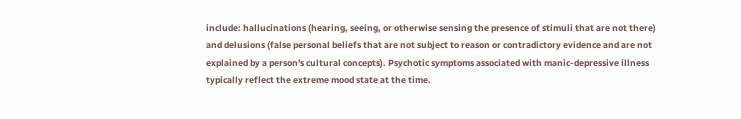include: hallucinations (hearing, seeing, or otherwise sensing the presence of stimuli that are not there) and delusions (false personal beliefs that are not subject to reason or contradictory evidence and are not explained by a person's cultural concepts). Psychotic symptoms associated with manic-depressive illness typically reflect the extreme mood state at the time.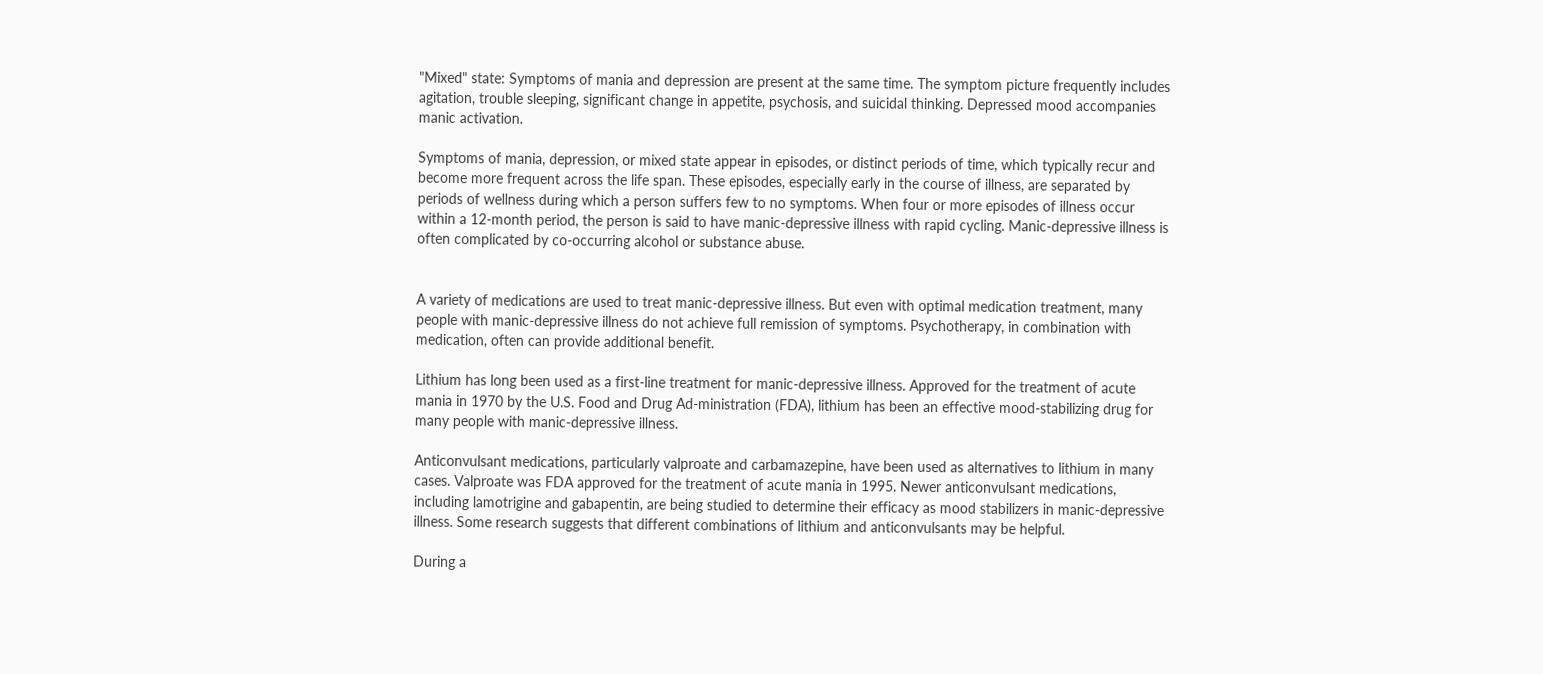"Mixed" state: Symptoms of mania and depression are present at the same time. The symptom picture frequently includes agitation, trouble sleeping, significant change in appetite, psychosis, and suicidal thinking. Depressed mood accompanies manic activation.

Symptoms of mania, depression, or mixed state appear in episodes, or distinct periods of time, which typically recur and become more frequent across the life span. These episodes, especially early in the course of illness, are separated by periods of wellness during which a person suffers few to no symptoms. When four or more episodes of illness occur within a 12-month period, the person is said to have manic-depressive illness with rapid cycling. Manic-depressive illness is often complicated by co-occurring alcohol or substance abuse.


A variety of medications are used to treat manic-depressive illness. But even with optimal medication treatment, many people with manic-depressive illness do not achieve full remission of symptoms. Psychotherapy, in combination with medication, often can provide additional benefit.

Lithium has long been used as a first-line treatment for manic-depressive illness. Approved for the treatment of acute mania in 1970 by the U.S. Food and Drug Ad-ministration (FDA), lithium has been an effective mood-stabilizing drug for many people with manic-depressive illness.

Anticonvulsant medications, particularly valproate and carbamazepine, have been used as alternatives to lithium in many cases. Valproate was FDA approved for the treatment of acute mania in 1995. Newer anticonvulsant medications, including lamotrigine and gabapentin, are being studied to determine their efficacy as mood stabilizers in manic-depressive illness. Some research suggests that different combinations of lithium and anticonvulsants may be helpful.

During a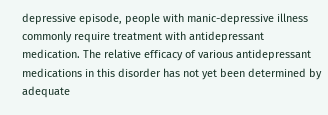depressive episode, people with manic-depressive illness commonly require treatment with antidepressant medication. The relative efficacy of various antidepressant medications in this disorder has not yet been determined by adequate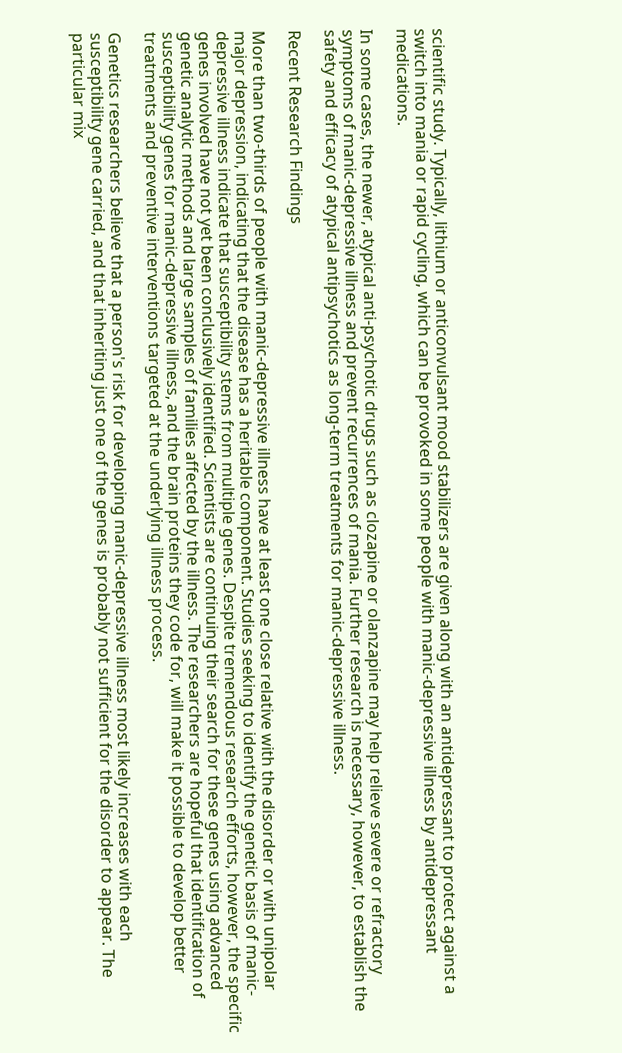scientific study. Typically, lithium or anticonvulsant mood stabilizers are given along with an antidepressant to protect against a switch into mania or rapid cycling, which can be provoked in some people with manic-depressive illness by antidepressant medications.

In some cases, the newer, atypical anti-psychotic drugs such as clozapine or olanzapine may help relieve severe or refractory symptoms of manic-depressive illness and prevent recurrences of mania. Further research is necessary, however, to establish the safety and efficacy of atypical antipsychotics as long-term treatments for manic-depressive illness.

Recent Research Findings

More than two-thirds of people with manic-depressive illness have at least one close relative with the disorder or with unipolar major depression, indicating that the disease has a heritable component. Studies seeking to identify the genetic basis of manic-depressive illness indicate that susceptibility stems from multiple genes. Despite tremendous research efforts, however, the specific genes involved have not yet been conclusively identified. Scientists are continuing their search for these genes using advanced genetic analytic methods and large samples of families affected by the illness. The researchers are hopeful that identification of susceptibility genes for manic-depressive illness, and the brain proteins they code for, will make it possible to develop better treatments and preventive interventions targeted at the underlying illness process.

Genetics researchers believe that a person's risk for developing manic-depressive illness most likely increases with each susceptibility gene carried, and that inheriting just one of the genes is probably not sufficient for the disorder to appear. The particular mix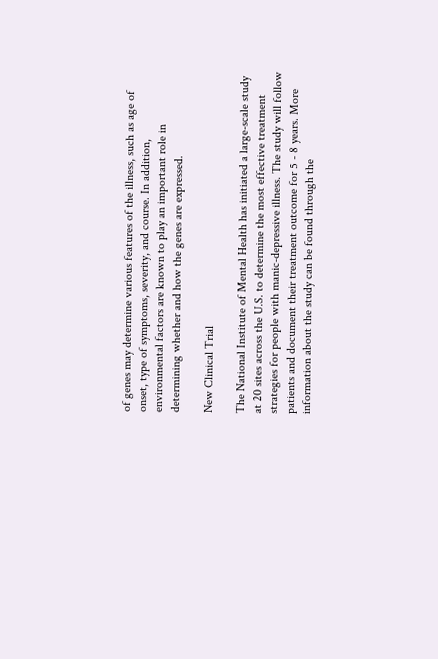of genes may determine various features of the illness, such as age of onset, type of symptoms, severity, and course. In addition, environmental factors are known to play an important role in determining whether and how the genes are expressed.

New Clinical Trial

The National Institute of Mental Health has initiated a large-scale study at 20 sites across the U.S. to determine the most effective treatment strategies for people with manic-depressive illness. The study will follow patients and document their treatment outcome for 5 - 8 years. More information about the study can be found through the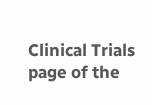Clinical Trials page of the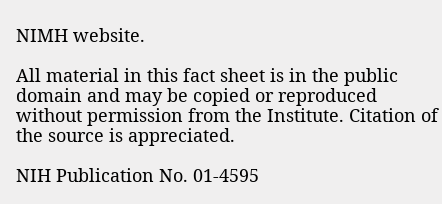NIMH website.

All material in this fact sheet is in the public domain and may be copied or reproduced without permission from the Institute. Citation of the source is appreciated.

NIH Publication No. 01-4595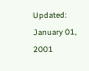Updated: January 01, 2001